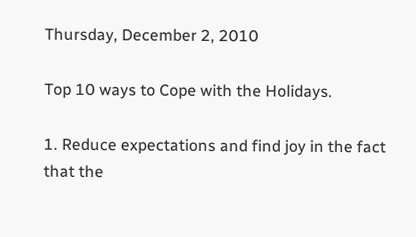Thursday, December 2, 2010

Top 10 ways to Cope with the Holidays.

1. Reduce expectations and find joy in the fact that the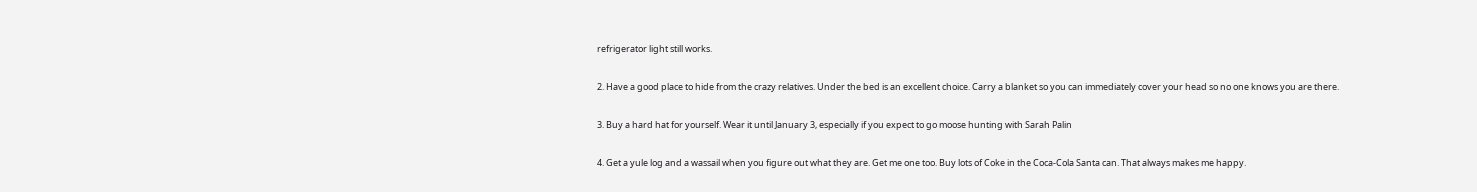refrigerator light still works.

2. Have a good place to hide from the crazy relatives. Under the bed is an excellent choice. Carry a blanket so you can immediately cover your head so no one knows you are there.

3. Buy a hard hat for yourself. Wear it until January 3, especially if you expect to go moose hunting with Sarah Palin

4. Get a yule log and a wassail when you figure out what they are. Get me one too. Buy lots of Coke in the Coca-Cola Santa can. That always makes me happy.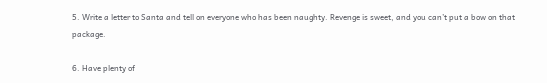5. Write a letter to Santa and tell on everyone who has been naughty. Revenge is sweet, and you can’t put a bow on that package.

6. Have plenty of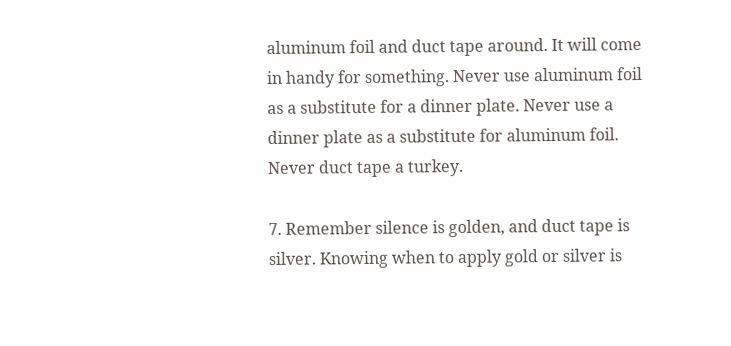aluminum foil and duct tape around. It will come in handy for something. Never use aluminum foil as a substitute for a dinner plate. Never use a dinner plate as a substitute for aluminum foil. Never duct tape a turkey.

7. Remember silence is golden, and duct tape is silver. Knowing when to apply gold or silver is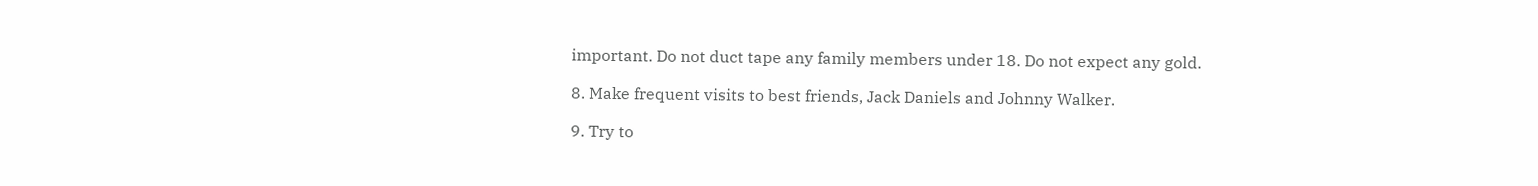important. Do not duct tape any family members under 18. Do not expect any gold.

8. Make frequent visits to best friends, Jack Daniels and Johnny Walker.

9. Try to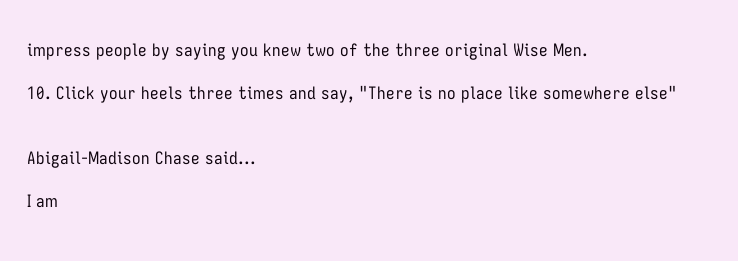impress people by saying you knew two of the three original Wise Men.

10. Click your heels three times and say, "There is no place like somewhere else"


Abigail-Madison Chase said...

I am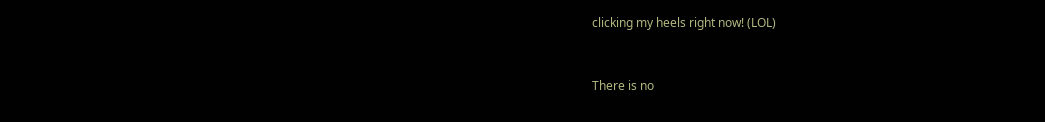clicking my heels right now! (LOL)


There is no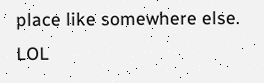place like somewhere else. LOL